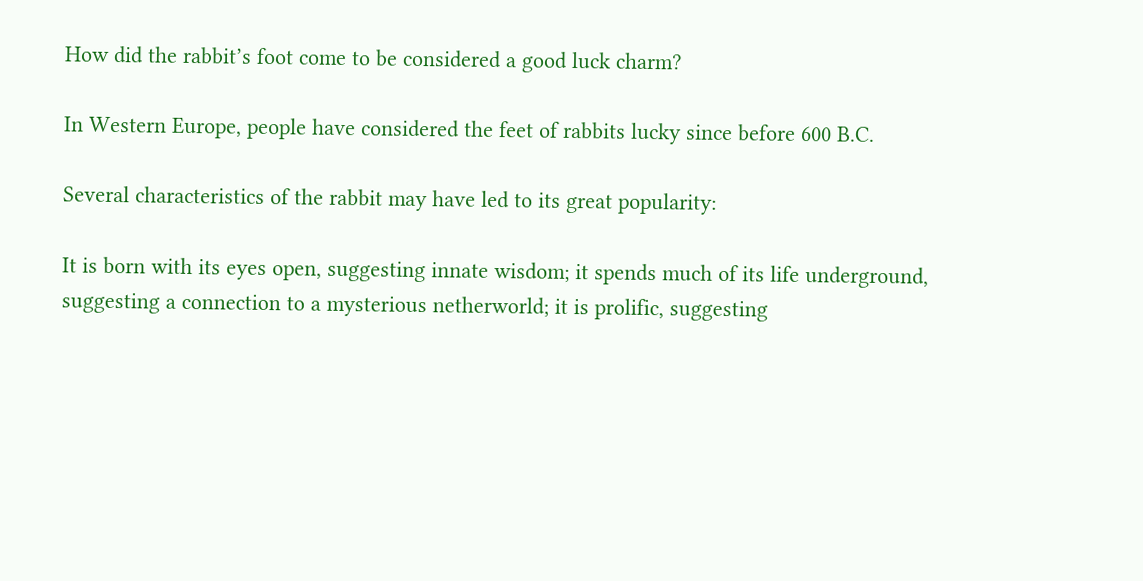How did the rabbit’s foot come to be considered a good luck charm?

In Western Europe, people have considered the feet of rabbits lucky since before 600 B.C.

Several characteristics of the rabbit may have led to its great popularity:

It is born with its eyes open, suggesting innate wisdom; it spends much of its life underground, suggesting a connection to a mysterious netherworld; it is prolific, suggesting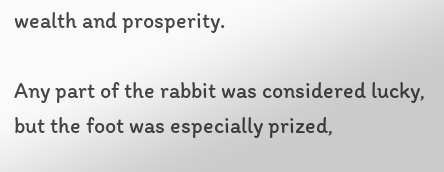wealth and prosperity.

Any part of the rabbit was considered lucky, but the foot was especially prized,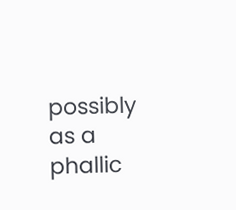possibly as a phallic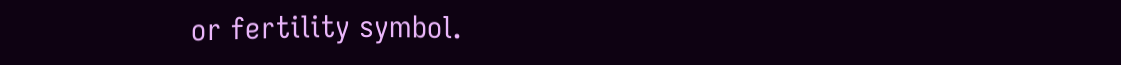or fertility symbol.